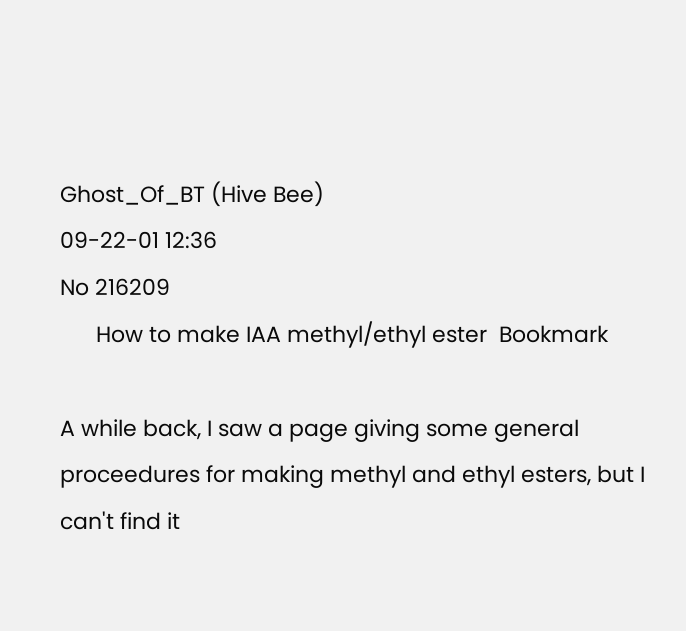Ghost_Of_BT (Hive Bee)
09-22-01 12:36
No 216209
      How to make IAA methyl/ethyl ester  Bookmark

A while back, I saw a page giving some general proceedures for making methyl and ethyl esters, but I can't find it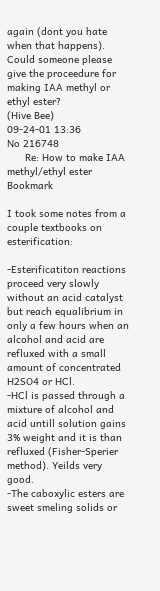again (dont you hate when that happens). Could someone please give the proceedure for making IAA methyl or ethyl ester?
(Hive Bee)
09-24-01 13:36
No 216748
      Re: How to make IAA methyl/ethyl ester  Bookmark

I took some notes from a couple textbooks on esterification:

-Esterificatiton reactions proceed very slowly without an acid catalyst but reach equalibrium in only a few hours when an alcohol and acid are refluxed with a small amount of concentrated H2SO4 or HCl.
-HCl is passed through a mixture of alcohol and acid untill solution gains 3% weight and it is than refluxed (Fisher-Sperier method). Yeilds very good.
-The caboxylic esters are sweet smeling solids or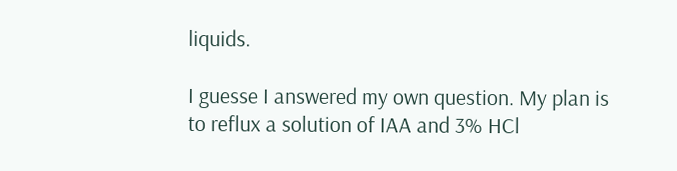liquids.

I guesse I answered my own question. My plan is to reflux a solution of IAA and 3% HCl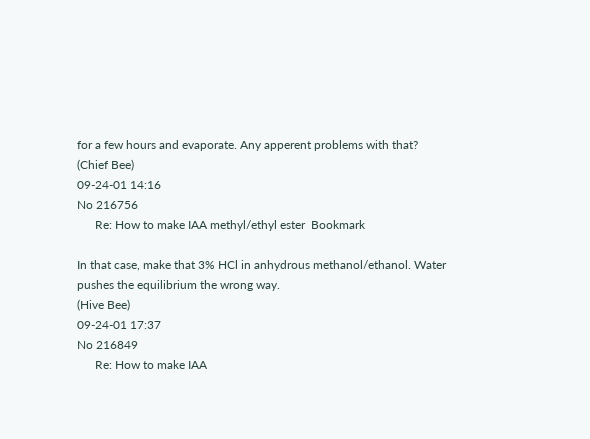for a few hours and evaporate. Any apperent problems with that?
(Chief Bee)
09-24-01 14:16
No 216756
      Re: How to make IAA methyl/ethyl ester  Bookmark

In that case, make that 3% HCl in anhydrous methanol/ethanol. Water pushes the equilibrium the wrong way.
(Hive Bee)
09-24-01 17:37
No 216849
      Re: How to make IAA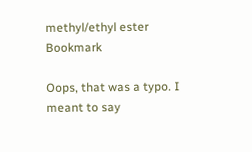methyl/ethyl ester  Bookmark

Oops, that was a typo. I meant to say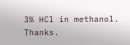3% HCl in methanol. Thanks.